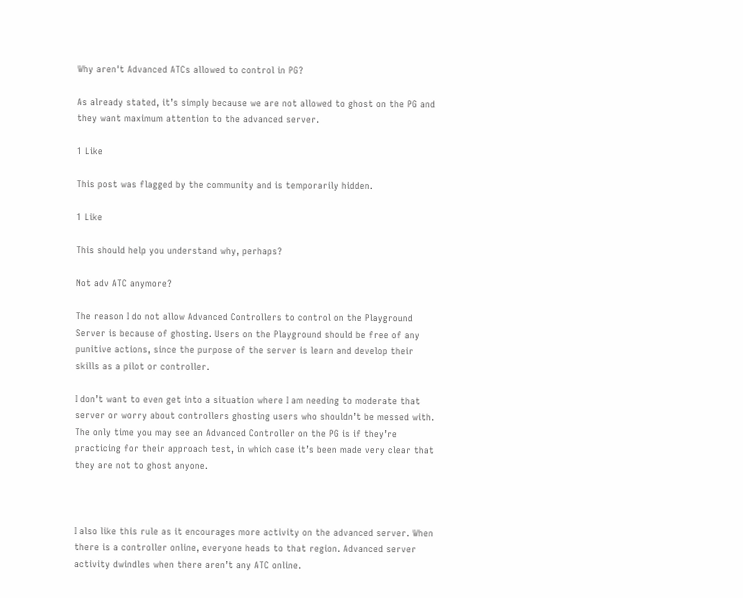Why aren't Advanced ATCs allowed to control in PG?

As already stated, it’s simply because we are not allowed to ghost on the PG and they want maximum attention to the advanced server.

1 Like

This post was flagged by the community and is temporarily hidden.

1 Like

This should help you understand why, perhaps?

Not adv ATC anymore?

The reason I do not allow Advanced Controllers to control on the Playground Server is because of ghosting. Users on the Playground should be free of any punitive actions, since the purpose of the server is learn and develop their skills as a pilot or controller.

I don’t want to even get into a situation where I am needing to moderate that server or worry about controllers ghosting users who shouldn’t be messed with. The only time you may see an Advanced Controller on the PG is if they’re practicing for their approach test, in which case it’s been made very clear that they are not to ghost anyone.



I also like this rule as it encourages more activity on the advanced server. When there is a controller online, everyone heads to that region. Advanced server activity dwindles when there aren’t any ATC online.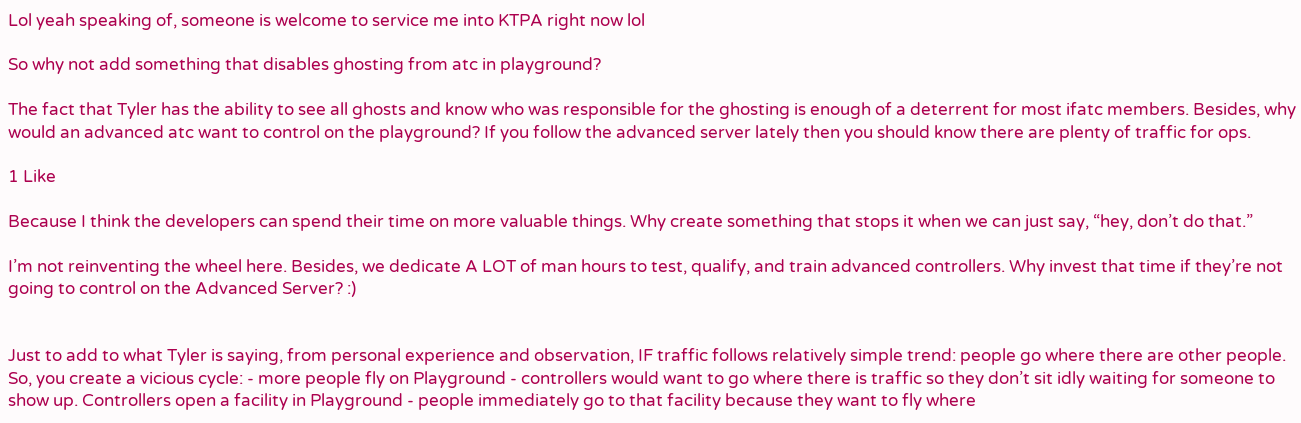Lol yeah speaking of, someone is welcome to service me into KTPA right now lol

So why not add something that disables ghosting from atc in playground?

The fact that Tyler has the ability to see all ghosts and know who was responsible for the ghosting is enough of a deterrent for most ifatc members. Besides, why would an advanced atc want to control on the playground? If you follow the advanced server lately then you should know there are plenty of traffic for ops.

1 Like

Because I think the developers can spend their time on more valuable things. Why create something that stops it when we can just say, “hey, don’t do that.”

I’m not reinventing the wheel here. Besides, we dedicate A LOT of man hours to test, qualify, and train advanced controllers. Why invest that time if they’re not going to control on the Advanced Server? :)


Just to add to what Tyler is saying, from personal experience and observation, IF traffic follows relatively simple trend: people go where there are other people. So, you create a vicious cycle: - more people fly on Playground - controllers would want to go where there is traffic so they don’t sit idly waiting for someone to show up. Controllers open a facility in Playground - people immediately go to that facility because they want to fly where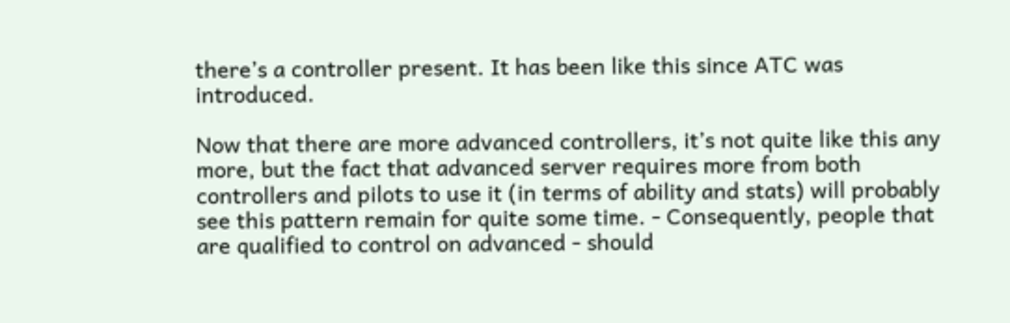there’s a controller present. It has been like this since ATC was introduced.

Now that there are more advanced controllers, it’s not quite like this any more, but the fact that advanced server requires more from both controllers and pilots to use it (in terms of ability and stats) will probably see this pattern remain for quite some time. - Consequently, people that are qualified to control on advanced - should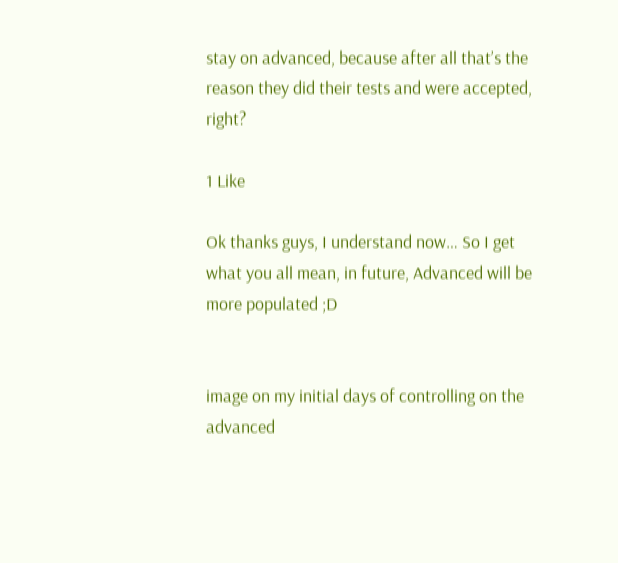stay on advanced, because after all that’s the reason they did their tests and were accepted, right?

1 Like

Ok thanks guys, I understand now… So I get what you all mean, in future, Advanced will be more populated ;D


image on my initial days of controlling on the advanced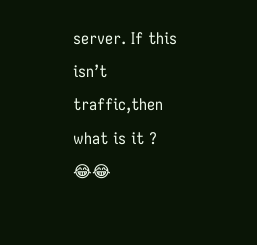server. If this isn’t traffic,then what is it ? 😂😂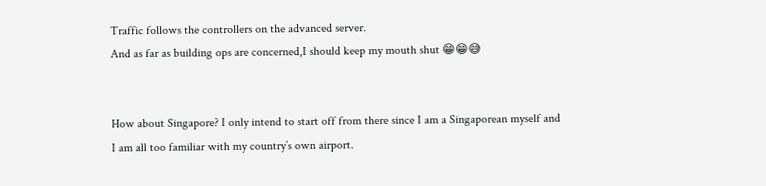Traffic follows the controllers on the advanced server.
And as far as building ops are concerned,I should keep my mouth shut 😁😁😅


How about Singapore? I only intend to start off from there since I am a Singaporean myself and I am all too familiar with my country’s own airport.